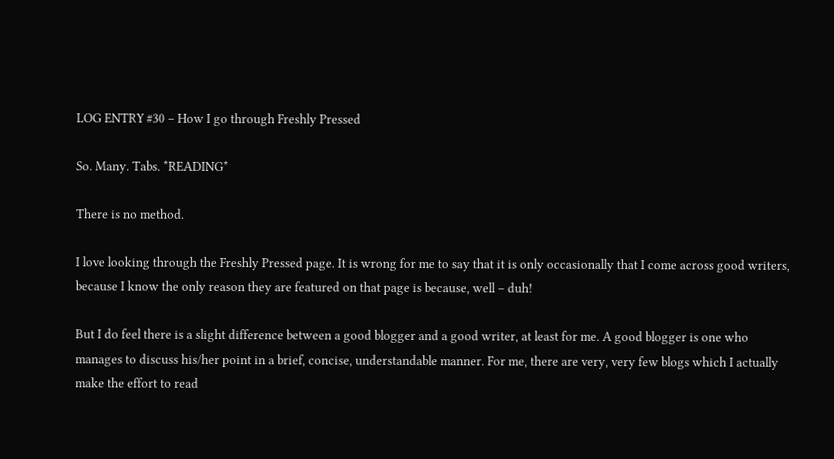LOG ENTRY #30 – How I go through Freshly Pressed

So. Many. Tabs. *READING*

There is no method.

I love looking through the Freshly Pressed page. It is wrong for me to say that it is only occasionally that I come across good writers, because I know the only reason they are featured on that page is because, well – duh!

But I do feel there is a slight difference between a good blogger and a good writer, at least for me. A good blogger is one who manages to discuss his/her point in a brief, concise, understandable manner. For me, there are very, very few blogs which I actually make the effort to read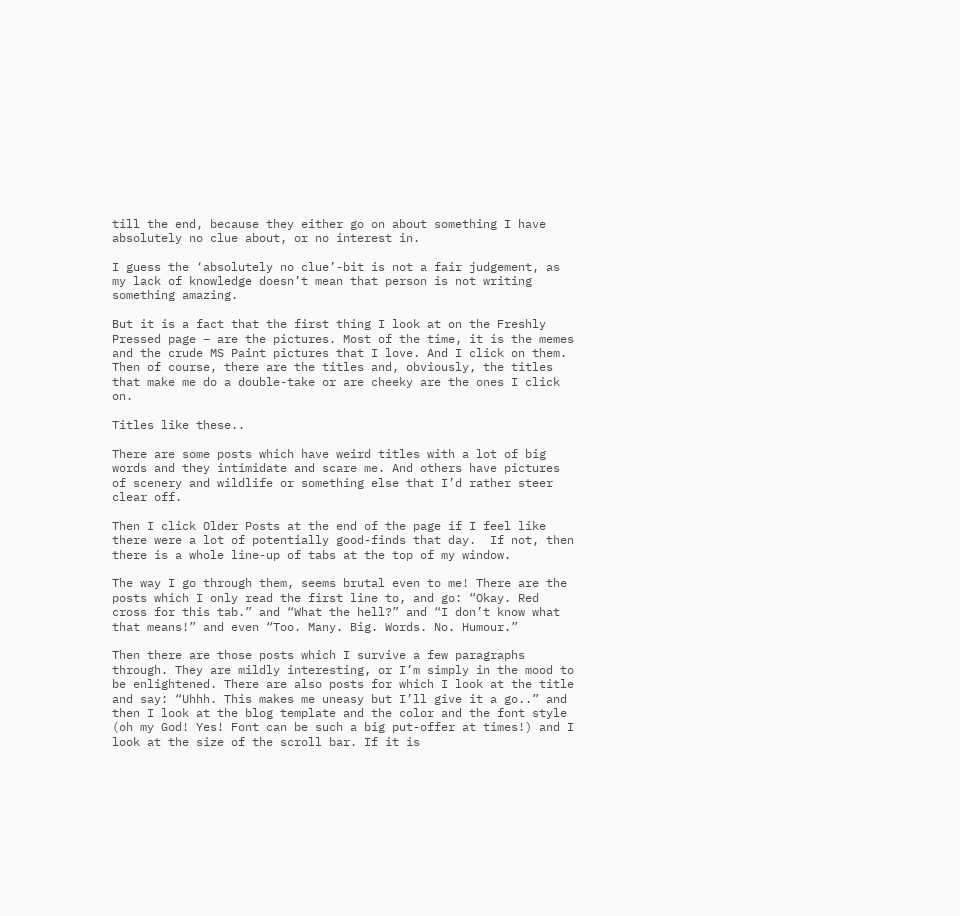till the end, because they either go on about something I have absolutely no clue about, or no interest in.

I guess the ‘absolutely no clue’-bit is not a fair judgement, as my lack of knowledge doesn’t mean that person is not writing something amazing.

But it is a fact that the first thing I look at on the Freshly Pressed page – are the pictures. Most of the time, it is the memes and the crude MS Paint pictures that I love. And I click on them. Then of course, there are the titles and, obviously, the titles that make me do a double-take or are cheeky are the ones I click on.

Titles like these..

There are some posts which have weird titles with a lot of big words and they intimidate and scare me. And others have pictures of scenery and wildlife or something else that I’d rather steer clear off.

Then I click Older Posts at the end of the page if I feel like there were a lot of potentially good-finds that day.  If not, then there is a whole line-up of tabs at the top of my window.

The way I go through them, seems brutal even to me! There are the posts which I only read the first line to, and go: “Okay. Red cross for this tab.” and “What the hell?” and “I don’t know what that means!” and even “Too. Many. Big. Words. No. Humour.”

Then there are those posts which I survive a few paragraphs through. They are mildly interesting, or I’m simply in the mood to be enlightened. There are also posts for which I look at the title and say: “Uhhh. This makes me uneasy but I’ll give it a go..” and then I look at the blog template and the color and the font style (oh my God! Yes! Font can be such a big put-offer at times!) and I look at the size of the scroll bar. If it is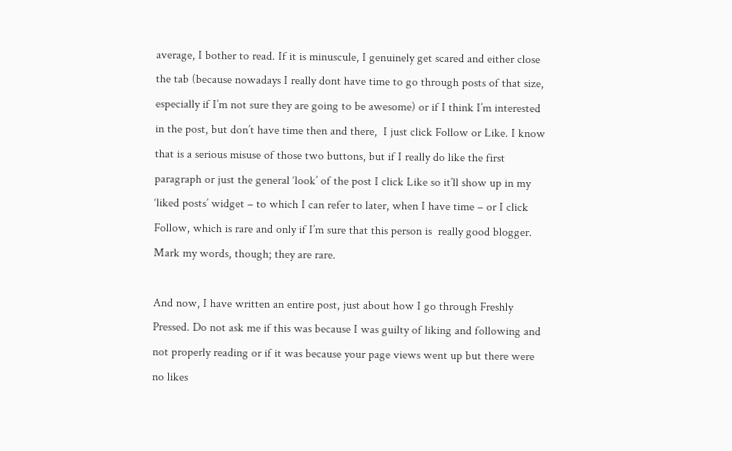average, I bother to read. If it is minuscule, I genuinely get scared and either close the tab (because nowadays I really dont have time to go through posts of that size, especially if I’m not sure they are going to be awesome) or if I think I’m interested in the post, but don’t have time then and there,  I just click Follow or Like. I know that is a serious misuse of those two buttons, but if I really do like the first paragraph or just the general ‘look’ of the post I click Like so it’ll show up in my ‘liked posts’ widget – to which I can refer to later, when I have time – or I click Follow, which is rare and only if I’m sure that this person is  really good blogger. Mark my words, though; they are rare.

And now, I have written an entire post, just about how I go through Freshly Pressed. Do not ask me if this was because I was guilty of liking and following and not properly reading or if it was because your page views went up but there were no likes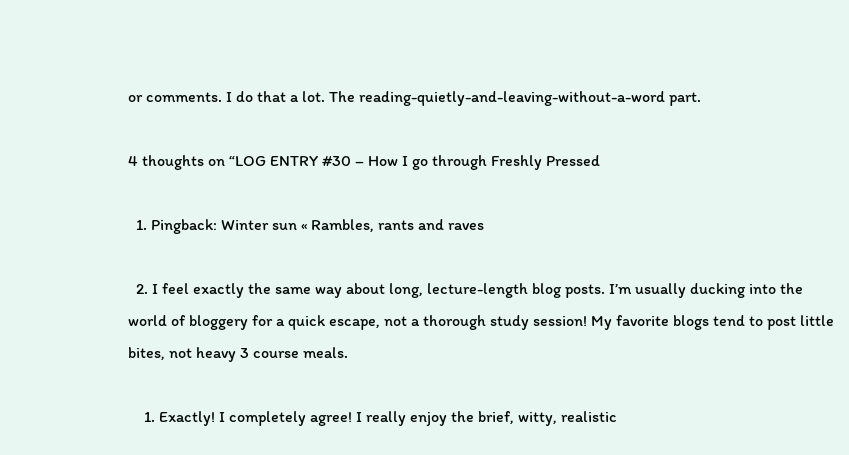or comments. I do that a lot. The reading-quietly-and-leaving-without-a-word part.

4 thoughts on “LOG ENTRY #30 – How I go through Freshly Pressed

  1. Pingback: Winter sun « Rambles, rants and raves

  2. I feel exactly the same way about long, lecture-length blog posts. I’m usually ducking into the world of bloggery for a quick escape, not a thorough study session! My favorite blogs tend to post little bites, not heavy 3 course meals.

    1. Exactly! I completely agree! I really enjoy the brief, witty, realistic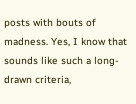posts with bouts of madness. Yes, I know that sounds like such a long-drawn criteria,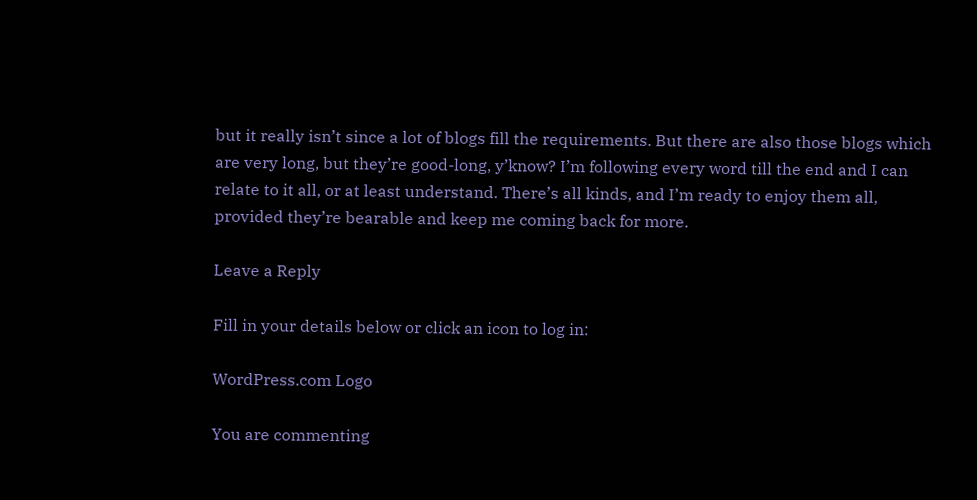but it really isn’t since a lot of blogs fill the requirements. But there are also those blogs which are very long, but they’re good-long, y’know? I’m following every word till the end and I can relate to it all, or at least understand. There’s all kinds, and I’m ready to enjoy them all, provided they’re bearable and keep me coming back for more.

Leave a Reply

Fill in your details below or click an icon to log in:

WordPress.com Logo

You are commenting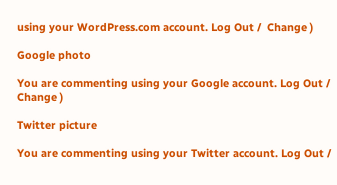using your WordPress.com account. Log Out /  Change )

Google photo

You are commenting using your Google account. Log Out /  Change )

Twitter picture

You are commenting using your Twitter account. Log Out /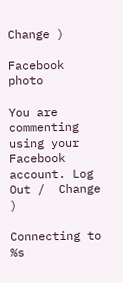Change )

Facebook photo

You are commenting using your Facebook account. Log Out /  Change )

Connecting to %s